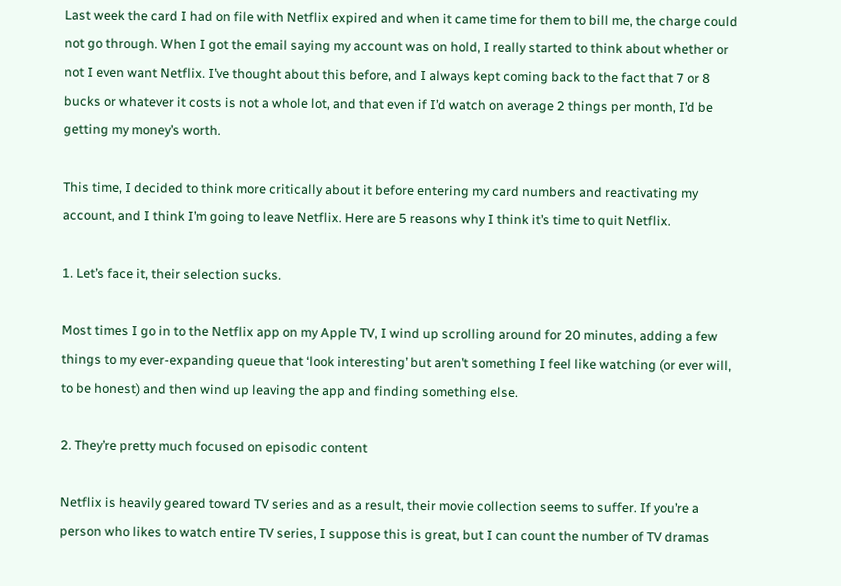Last week the card I had on file with Netflix expired and when it came time for them to bill me, the charge could not go through. When I got the email saying my account was on hold, I really started to think about whether or not I even want Netflix. I’ve thought about this before, and I always kept coming back to the fact that 7 or 8 bucks or whatever it costs is not a whole lot, and that even if I’d watch on average 2 things per month, I’d be getting my money’s worth.

This time, I decided to think more critically about it before entering my card numbers and reactivating my account, and I think I’m going to leave Netflix. Here are 5 reasons why I think it’s time to quit Netflix.

1. Let’s face it, their selection sucks.

Most times I go in to the Netflix app on my Apple TV, I wind up scrolling around for 20 minutes, adding a few things to my ever-expanding queue that ‘look interesting’ but aren’t something I feel like watching (or ever will, to be honest) and then wind up leaving the app and finding something else.

2. They’re pretty much focused on episodic content

Netflix is heavily geared toward TV series and as a result, their movie collection seems to suffer. If you’re a person who likes to watch entire TV series, I suppose this is great, but I can count the number of TV dramas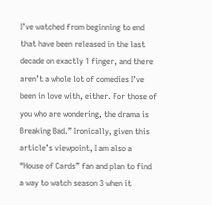I’ve watched from beginning to end that have been released in the last decade on exactly 1 finger, and there aren’t a whole lot of comedies I’ve been in love with, either. For those of you who are wondering, the drama is Breaking Bad.” Ironically, given this article’s viewpoint, I am also a “House of Cards” fan and plan to find a way to watch season 3 when it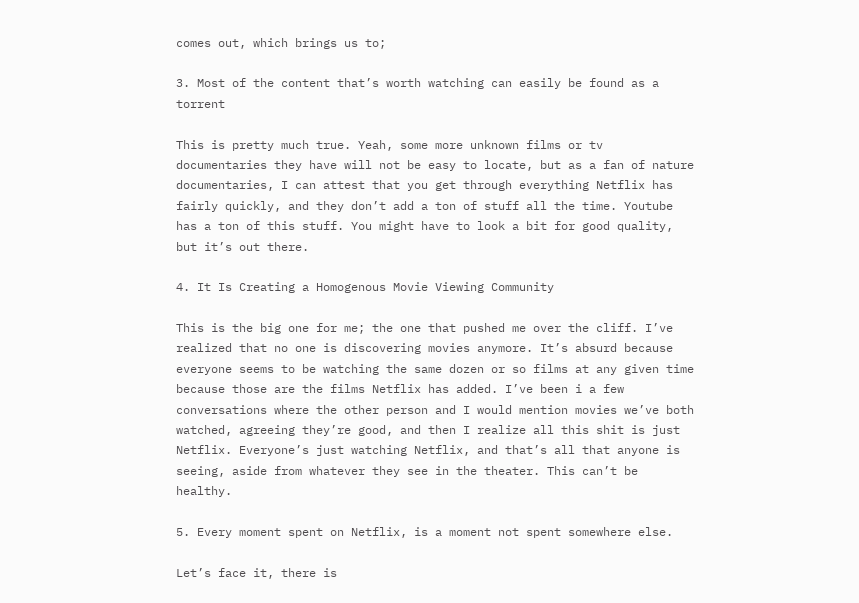comes out, which brings us to;

3. Most of the content that’s worth watching can easily be found as a torrent

This is pretty much true. Yeah, some more unknown films or tv documentaries they have will not be easy to locate, but as a fan of nature documentaries, I can attest that you get through everything Netflix has fairly quickly, and they don’t add a ton of stuff all the time. Youtube has a ton of this stuff. You might have to look a bit for good quality, but it’s out there.

4. It Is Creating a Homogenous Movie Viewing Community

This is the big one for me; the one that pushed me over the cliff. I’ve realized that no one is discovering movies anymore. It’s absurd because everyone seems to be watching the same dozen or so films at any given time because those are the films Netflix has added. I’ve been i a few conversations where the other person and I would mention movies we’ve both watched, agreeing they’re good, and then I realize all this shit is just Netflix. Everyone’s just watching Netflix, and that’s all that anyone is seeing, aside from whatever they see in the theater. This can’t be healthy.

5. Every moment spent on Netflix, is a moment not spent somewhere else.

Let’s face it, there is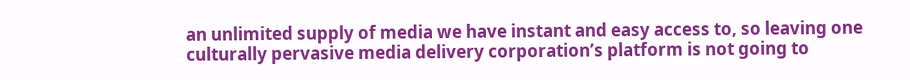an unlimited supply of media we have instant and easy access to, so leaving one culturally pervasive media delivery corporation’s platform is not going to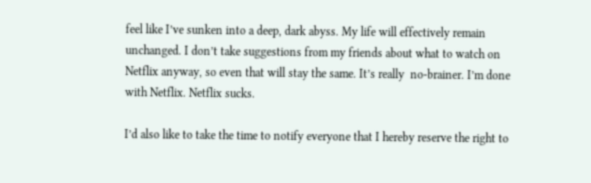feel like I’ve sunken into a deep, dark abyss. My life will effectively remain unchanged. I don’t take suggestions from my friends about what to watch on Netflix anyway, so even that will stay the same. It’s really  no-brainer. I’m done with Netflix. Netflix sucks.

I’d also like to take the time to notify everyone that I hereby reserve the right to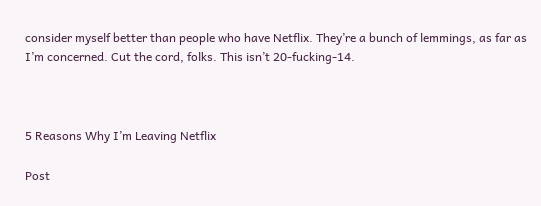consider myself better than people who have Netflix. They’re a bunch of lemmings, as far as I’m concerned. Cut the cord, folks. This isn’t 20-fucking-14.



5 Reasons Why I’m Leaving Netflix

Post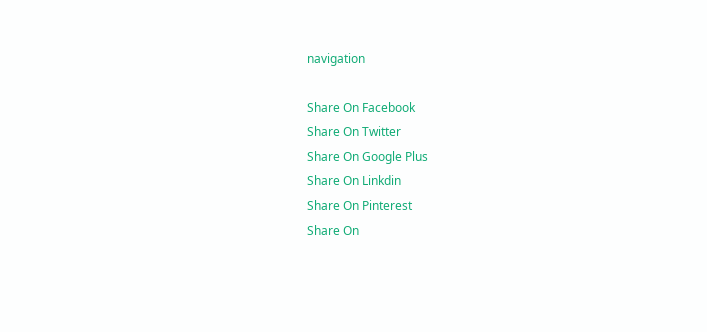navigation

Share On Facebook
Share On Twitter
Share On Google Plus
Share On Linkdin
Share On Pinterest
Share On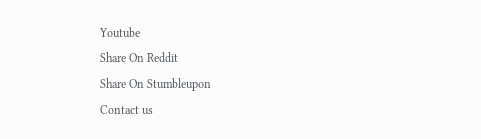Youtube
Share On Reddit
Share On Stumbleupon
Contact us